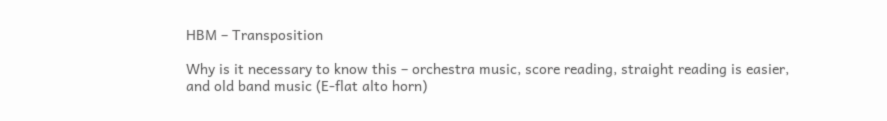HBM – Transposition

Why is it necessary to know this – orchestra music, score reading, straight reading is easier, and old band music (E-flat alto horn)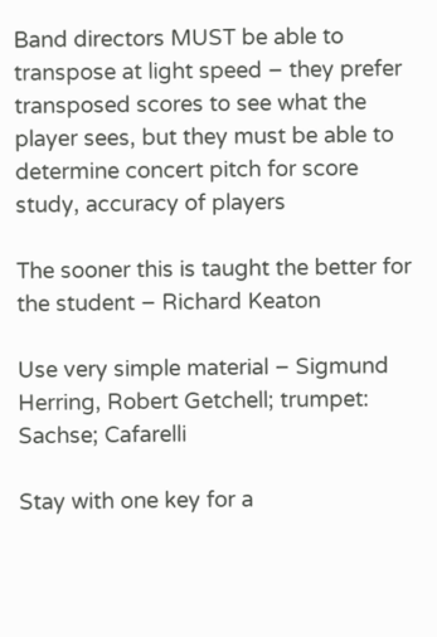Band directors MUST be able to transpose at light speed – they prefer transposed scores to see what the player sees, but they must be able to determine concert pitch for score study, accuracy of players

The sooner this is taught the better for the student – Richard Keaton

Use very simple material – Sigmund Herring, Robert Getchell; trumpet:  Sachse; Cafarelli

Stay with one key for a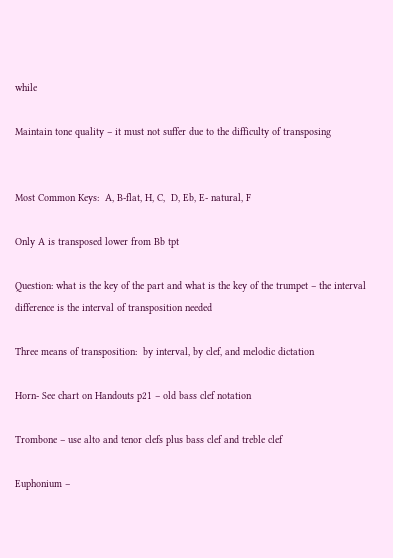while

Maintain tone quality – it must not suffer due to the difficulty of transposing


Most Common Keys:  A, B-flat, H, C,  D, Eb, E- natural, F

Only A is transposed lower from Bb tpt

Question: what is the key of the part and what is the key of the trumpet – the interval difference is the interval of transposition needed

Three means of transposition:  by interval, by clef, and melodic dictation

Horn- See chart on Handouts p21 – old bass clef notation

Trombone – use alto and tenor clefs plus bass clef and treble clef

Euphonium –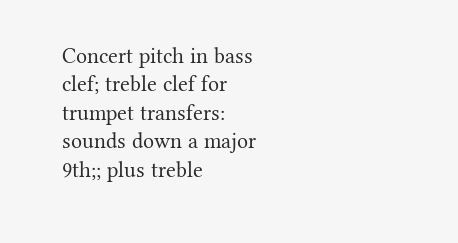Concert pitch in bass clef; treble clef for trumpet transfers:  sounds down a major 9th;; plus treble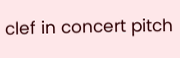clef in concert pitch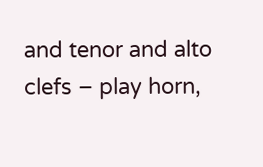and tenor and alto clefs – play horn,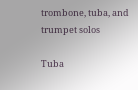trombone, tuba, and trumpet solos

Tuba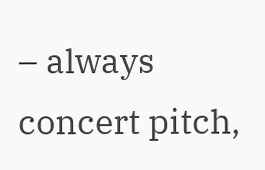– always concert pitch,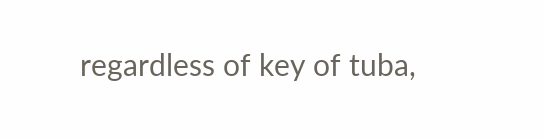regardless of key of tuba,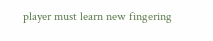player must learn new fingering